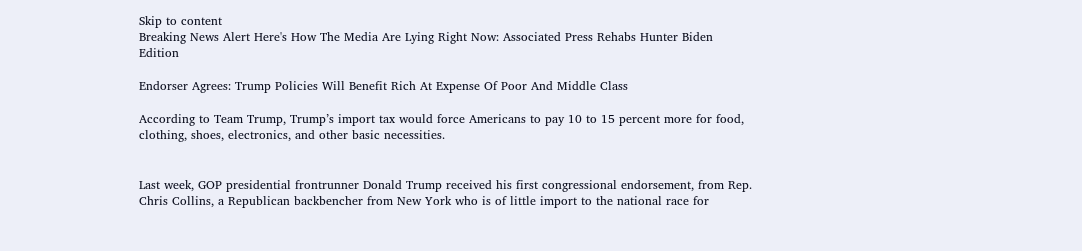Skip to content
Breaking News Alert Here's How The Media Are Lying Right Now: Associated Press Rehabs Hunter Biden Edition

Endorser Agrees: Trump Policies Will Benefit Rich At Expense Of Poor And Middle Class

According to Team Trump, Trump’s import tax would force Americans to pay 10 to 15 percent more for food, clothing, shoes, electronics, and other basic necessities.


Last week, GOP presidential frontrunner Donald Trump received his first congressional endorsement, from Rep. Chris Collins, a Republican backbencher from New York who is of little import to the national race for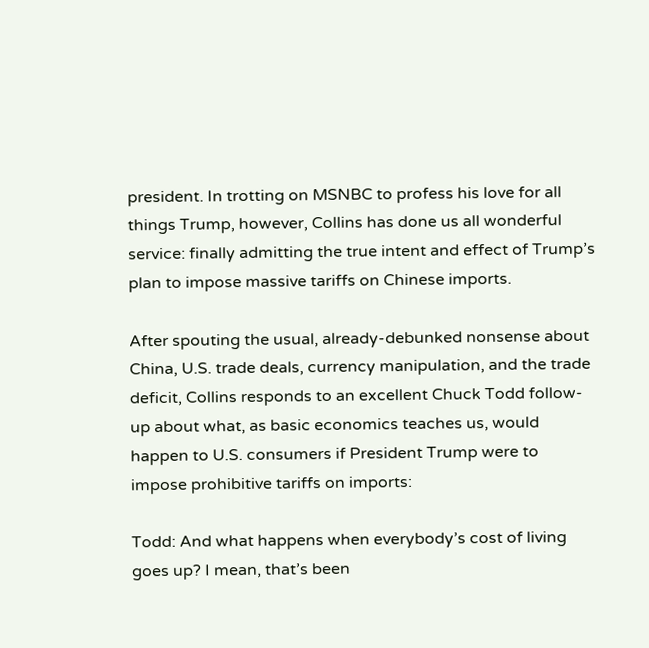president. In trotting on MSNBC to profess his love for all things Trump, however, Collins has done us all wonderful service: finally admitting the true intent and effect of Trump’s plan to impose massive tariffs on Chinese imports.

After spouting the usual, already-debunked nonsense about China, U.S. trade deals, currency manipulation, and the trade deficit, Collins responds to an excellent Chuck Todd follow-up about what, as basic economics teaches us, would happen to U.S. consumers if President Trump were to impose prohibitive tariffs on imports:

Todd: And what happens when everybody’s cost of living goes up? I mean, that’s been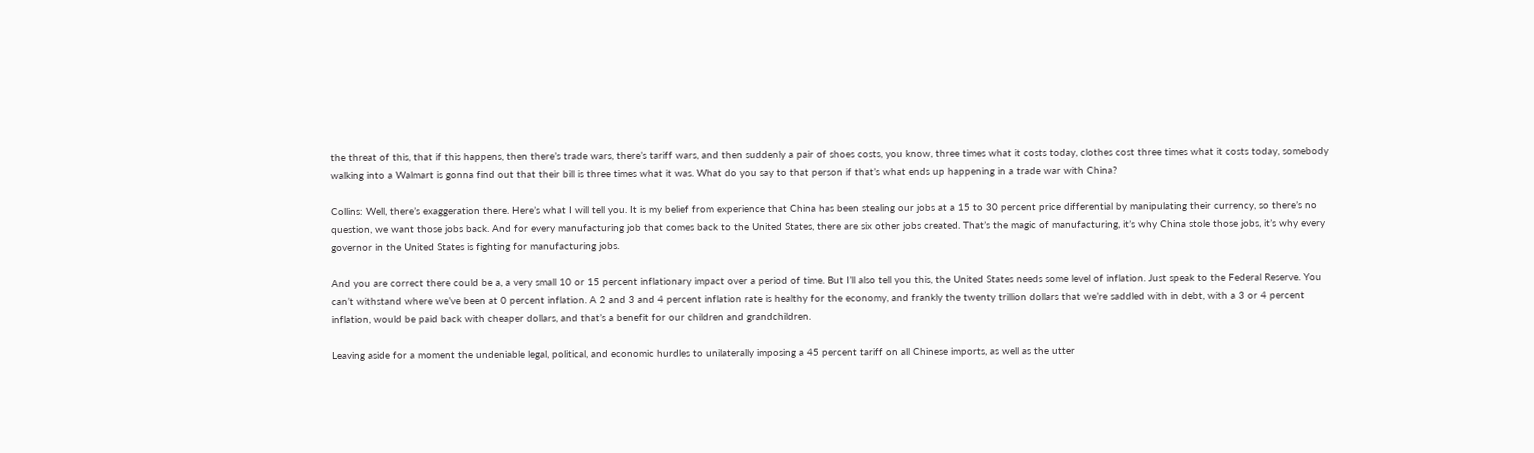the threat of this, that if this happens, then there’s trade wars, there’s tariff wars, and then suddenly a pair of shoes costs, you know, three times what it costs today, clothes cost three times what it costs today, somebody walking into a Walmart is gonna find out that their bill is three times what it was. What do you say to that person if that’s what ends up happening in a trade war with China?

Collins: Well, there’s exaggeration there. Here’s what I will tell you. It is my belief from experience that China has been stealing our jobs at a 15 to 30 percent price differential by manipulating their currency, so there’s no question, we want those jobs back. And for every manufacturing job that comes back to the United States, there are six other jobs created. That’s the magic of manufacturing, it’s why China stole those jobs, it’s why every governor in the United States is fighting for manufacturing jobs.

And you are correct there could be a, a very small 10 or 15 percent inflationary impact over a period of time. But I’ll also tell you this, the United States needs some level of inflation. Just speak to the Federal Reserve. You can’t withstand where we’ve been at 0 percent inflation. A 2 and 3 and 4 percent inflation rate is healthy for the economy, and frankly the twenty trillion dollars that we’re saddled with in debt, with a 3 or 4 percent inflation, would be paid back with cheaper dollars, and that’s a benefit for our children and grandchildren.

Leaving aside for a moment the undeniable legal, political, and economic hurdles to unilaterally imposing a 45 percent tariff on all Chinese imports, as well as the utter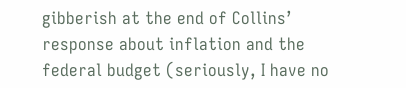gibberish at the end of Collins’ response about inflation and the federal budget (seriously, I have no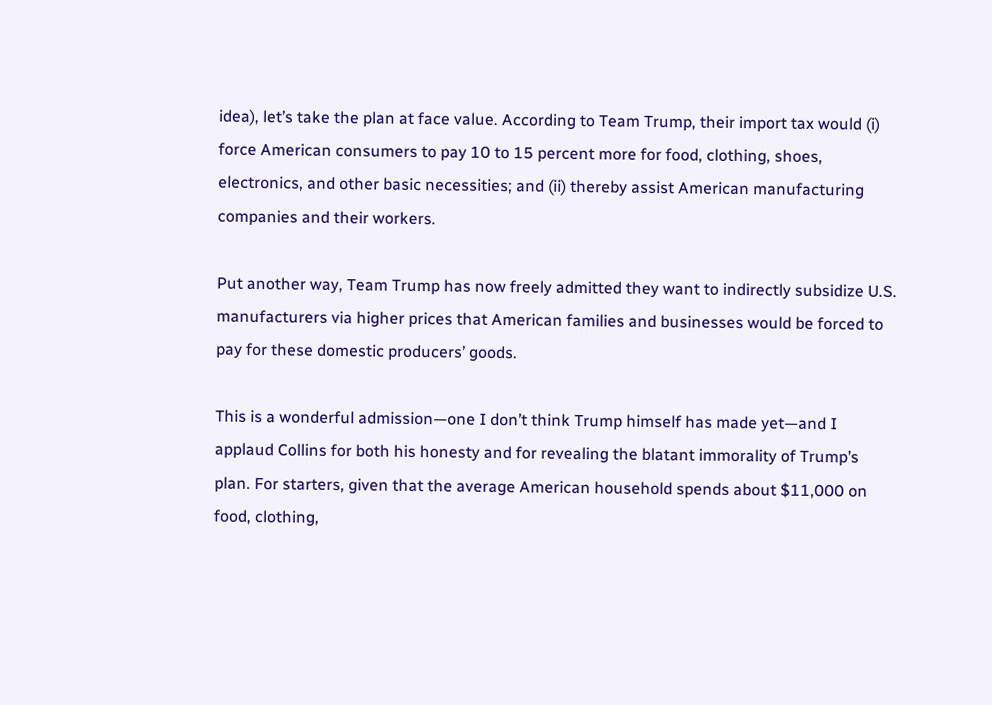idea), let’s take the plan at face value. According to Team Trump, their import tax would (i) force American consumers to pay 10 to 15 percent more for food, clothing, shoes, electronics, and other basic necessities; and (ii) thereby assist American manufacturing companies and their workers.

Put another way, Team Trump has now freely admitted they want to indirectly subsidize U.S. manufacturers via higher prices that American families and businesses would be forced to pay for these domestic producers’ goods.

This is a wonderful admission—one I don’t think Trump himself has made yet—and I applaud Collins for both his honesty and for revealing the blatant immorality of Trump’s plan. For starters, given that the average American household spends about $11,000 on food, clothing,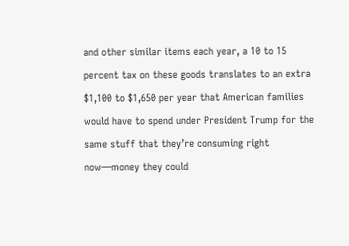and other similar items each year, a 10 to 15 percent tax on these goods translates to an extra $1,100 to $1,650 per year that American families would have to spend under President Trump for the same stuff that they’re consuming right now—money they could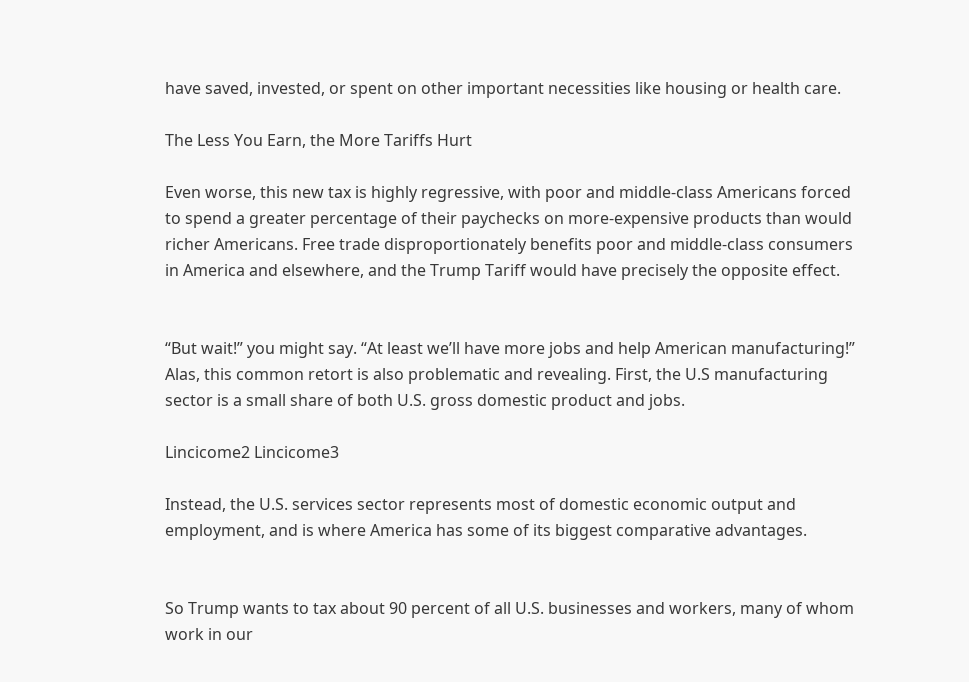have saved, invested, or spent on other important necessities like housing or health care.

The Less You Earn, the More Tariffs Hurt

Even worse, this new tax is highly regressive, with poor and middle-class Americans forced to spend a greater percentage of their paychecks on more-expensive products than would richer Americans. Free trade disproportionately benefits poor and middle-class consumers in America and elsewhere, and the Trump Tariff would have precisely the opposite effect.


“But wait!” you might say. “At least we’ll have more jobs and help American manufacturing!” Alas, this common retort is also problematic and revealing. First, the U.S manufacturing sector is a small share of both U.S. gross domestic product and jobs.

Lincicome2 Lincicome3

Instead, the U.S. services sector represents most of domestic economic output and employment, and is where America has some of its biggest comparative advantages.


So Trump wants to tax about 90 percent of all U.S. businesses and workers, many of whom work in our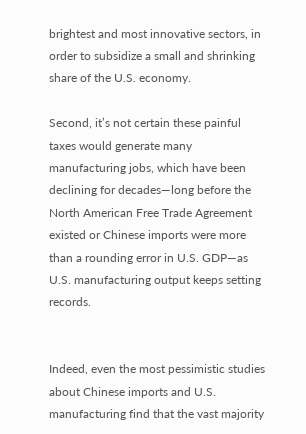brightest and most innovative sectors, in order to subsidize a small and shrinking share of the U.S. economy.

Second, it’s not certain these painful taxes would generate many manufacturing jobs, which have been declining for decades—long before the North American Free Trade Agreement existed or Chinese imports were more than a rounding error in U.S. GDP—as U.S. manufacturing output keeps setting records.


Indeed, even the most pessimistic studies about Chinese imports and U.S. manufacturing find that the vast majority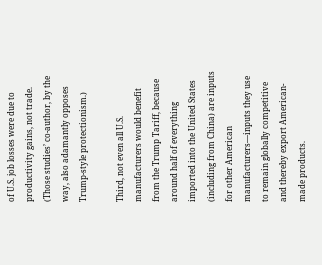of U.S. job losses were due to productivity gains, not trade. (Those studies’ co-author, by the way, also adamantly opposes Trump-style protectionism.)

Third, not even all U.S. manufacturers would benefit from the Trump Tariff, because around half of everything imported into the United States (including from China) are inputs for other American manufacturers—inputs they use to remain globally competitive and thereby export American-made products.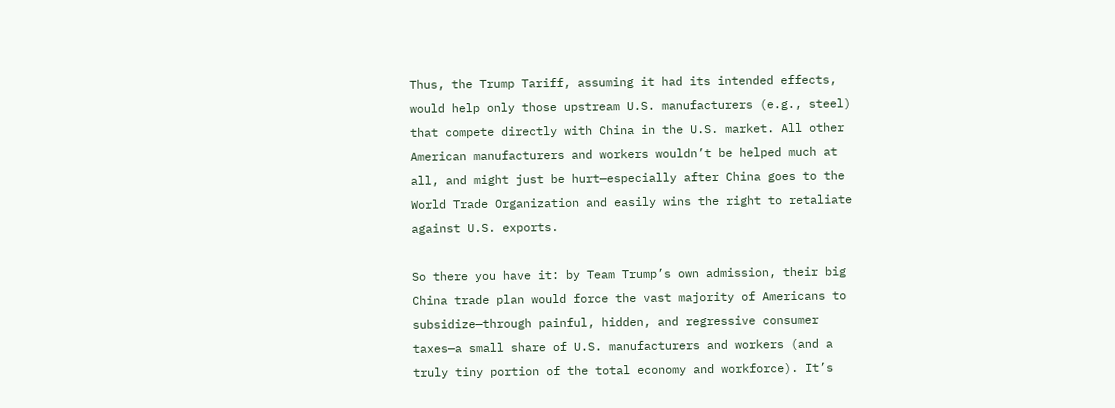Thus, the Trump Tariff, assuming it had its intended effects, would help only those upstream U.S. manufacturers (e.g., steel) that compete directly with China in the U.S. market. All other American manufacturers and workers wouldn’t be helped much at all, and might just be hurt—especially after China goes to the World Trade Organization and easily wins the right to retaliate against U.S. exports.

So there you have it: by Team Trump’s own admission, their big China trade plan would force the vast majority of Americans to subsidize—through painful, hidden, and regressive consumer taxes—a small share of U.S. manufacturers and workers (and a truly tiny portion of the total economy and workforce). It’s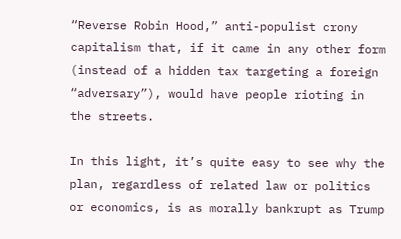“Reverse Robin Hood,” anti-populist crony capitalism that, if it came in any other form (instead of a hidden tax targeting a foreign “adversary”), would have people rioting in the streets.

In this light, it’s quite easy to see why the plan, regardless of related law or politics or economics, is as morally bankrupt as Trump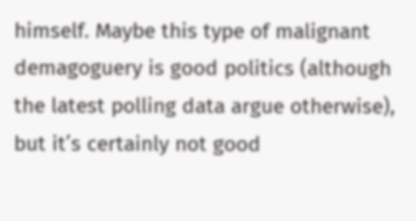himself. Maybe this type of malignant demagoguery is good politics (although the latest polling data argue otherwise), but it’s certainly not good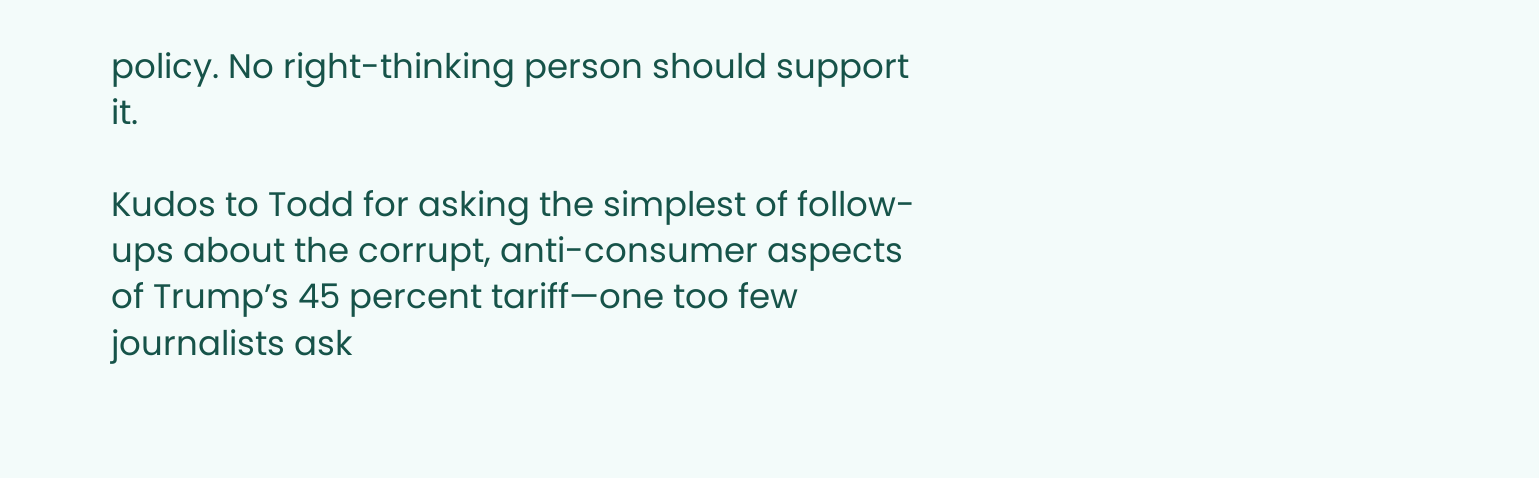policy. No right-thinking person should support it.

Kudos to Todd for asking the simplest of follow-ups about the corrupt, anti-consumer aspects of Trump’s 45 percent tariff—one too few journalists ask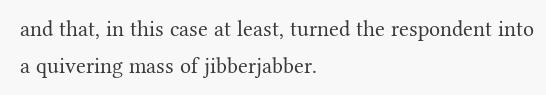and that, in this case at least, turned the respondent into a quivering mass of jibberjabber.